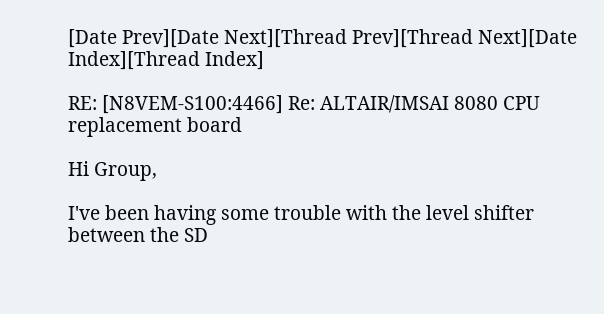[Date Prev][Date Next][Thread Prev][Thread Next][Date Index][Thread Index]

RE: [N8VEM-S100:4466] Re: ALTAIR/IMSAI 8080 CPU replacement board

Hi Group,

I've been having some trouble with the level shifter between the SD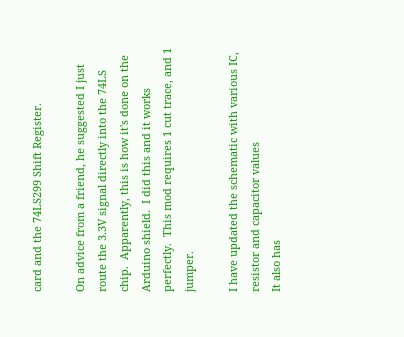card and the 74LS299 Shift Register.

On advice from a friend, he suggested I just route the 3.3V signal directly into the 74LS chip.  Apparently, this is how it's done on the Arduino shield.  I did this and it works perfectly.  This mod requires 1 cut trace, and 1 jumper.

I have updated the schematic with various IC,  resistor and capacitor values
It also has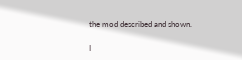the mod described and shown.

I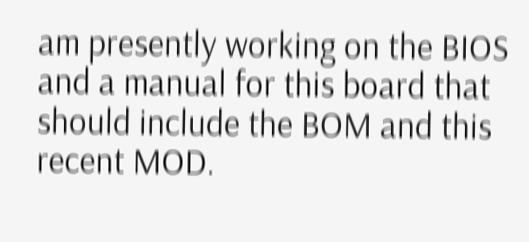am presently working on the BIOS and a manual for this board that should include the BOM and this recent MOD.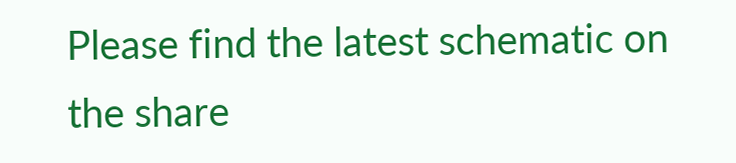Please find the latest schematic on the share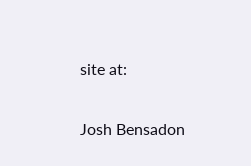site at:

Josh Bensadon